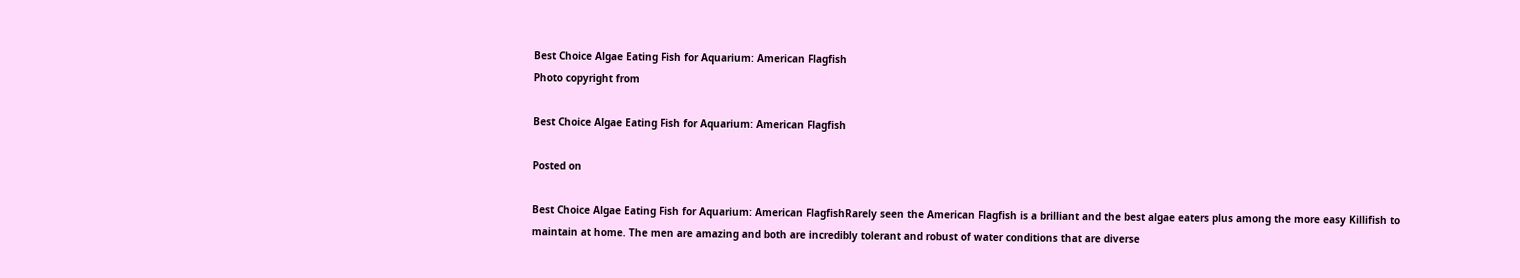Best Choice Algae Eating Fish for Aquarium: American Flagfish
Photo copyright from

Best Choice Algae Eating Fish for Aquarium: American Flagfish

Posted on

Best Choice Algae Eating Fish for Aquarium: American FlagfishRarely seen the American Flagfish is a brilliant and the best algae eaters plus among the more easy Killifish to maintain at home. The men are amazing and both are incredibly tolerant and robust of water conditions that are diverse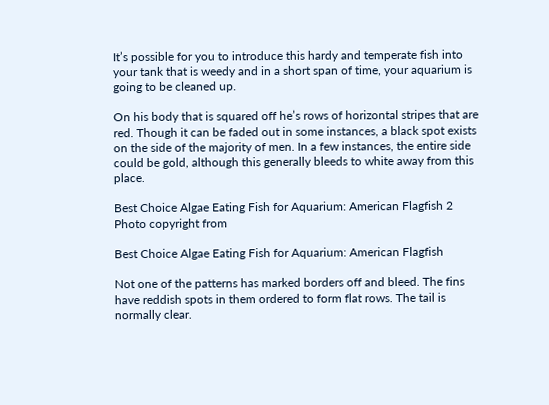It’s possible for you to introduce this hardy and temperate fish into your tank that is weedy and in a short span of time, your aquarium is going to be cleaned up.

On his body that is squared off he’s rows of horizontal stripes that are red. Though it can be faded out in some instances, a black spot exists on the side of the majority of men. In a few instances, the entire side could be gold, although this generally bleeds to white away from this place.

Best Choice Algae Eating Fish for Aquarium: American Flagfish 2
Photo copyright from

Best Choice Algae Eating Fish for Aquarium: American Flagfish

Not one of the patterns has marked borders off and bleed. The fins have reddish spots in them ordered to form flat rows. The tail is normally clear.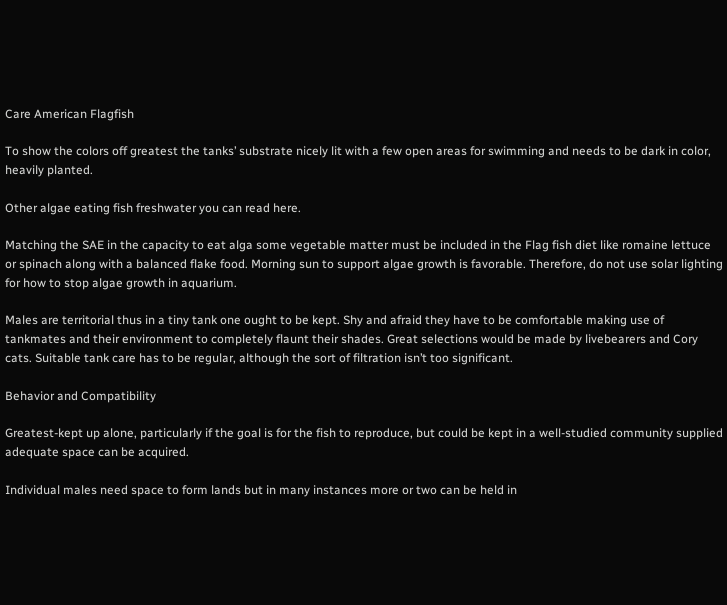Care American Flagfish

To show the colors off greatest the tanks’ substrate nicely lit with a few open areas for swimming and needs to be dark in color, heavily planted.

Other algae eating fish freshwater you can read here.

Matching the SAE in the capacity to eat alga some vegetable matter must be included in the Flag fish diet like romaine lettuce or spinach along with a balanced flake food. Morning sun to support algae growth is favorable. Therefore, do not use solar lighting for how to stop algae growth in aquarium.

Males are territorial thus in a tiny tank one ought to be kept. Shy and afraid they have to be comfortable making use of tankmates and their environment to completely flaunt their shades. Great selections would be made by livebearers and Cory cats. Suitable tank care has to be regular, although the sort of filtration isn’t too significant.

Behavior and Compatibility

Greatest-kept up alone, particularly if the goal is for the fish to reproduce, but could be kept in a well-studied community supplied adequate space can be acquired.

Individual males need space to form lands but in many instances more or two can be held in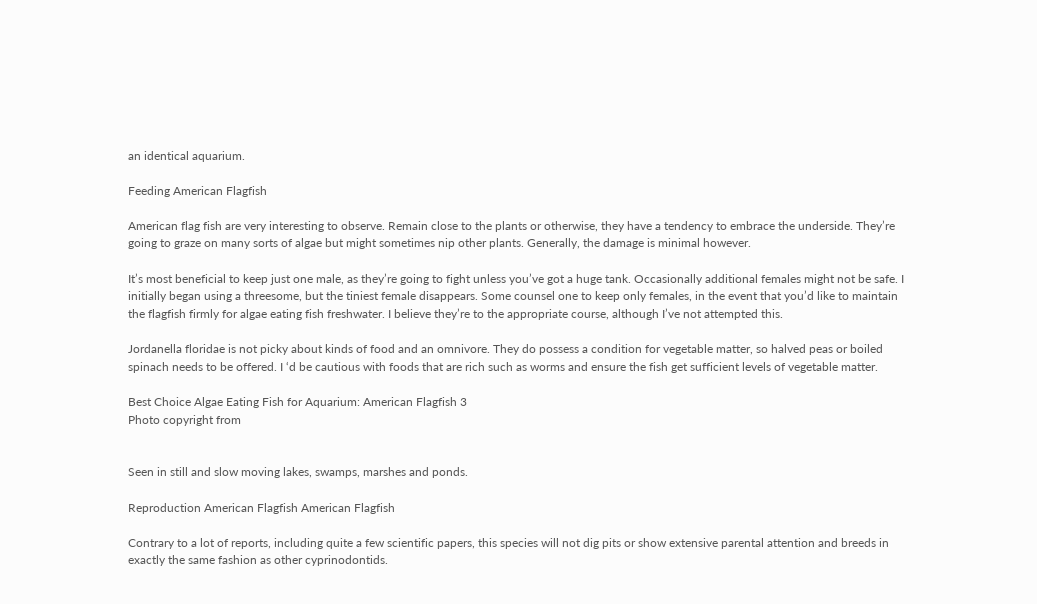an identical aquarium.

Feeding American Flagfish

American flag fish are very interesting to observe. Remain close to the plants or otherwise, they have a tendency to embrace the underside. They’re going to graze on many sorts of algae but might sometimes nip other plants. Generally, the damage is minimal however.

It’s most beneficial to keep just one male, as they’re going to fight unless you’ve got a huge tank. Occasionally additional females might not be safe. I initially began using a threesome, but the tiniest female disappears. Some counsel one to keep only females, in the event that you’d like to maintain the flagfish firmly for algae eating fish freshwater. I believe they’re to the appropriate course, although I’ve not attempted this.

Jordanella floridae is not picky about kinds of food and an omnivore. They do possess a condition for vegetable matter, so halved peas or boiled spinach needs to be offered. I ‘d be cautious with foods that are rich such as worms and ensure the fish get sufficient levels of vegetable matter.

Best Choice Algae Eating Fish for Aquarium: American Flagfish 3
Photo copyright from


Seen in still and slow moving lakes, swamps, marshes and ponds.

Reproduction American Flagfish American Flagfish

Contrary to a lot of reports, including quite a few scientific papers, this species will not dig pits or show extensive parental attention and breeds in exactly the same fashion as other cyprinodontids.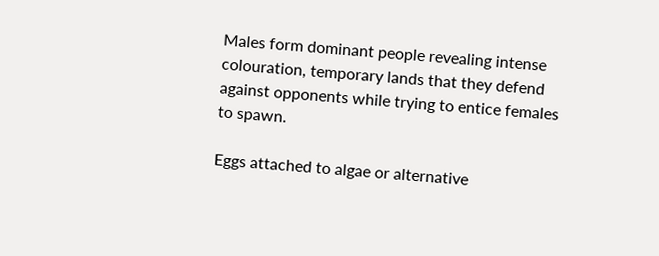Males form dominant people revealing intense colouration, temporary lands that they defend against opponents while trying to entice females to spawn.

Eggs attached to algae or alternative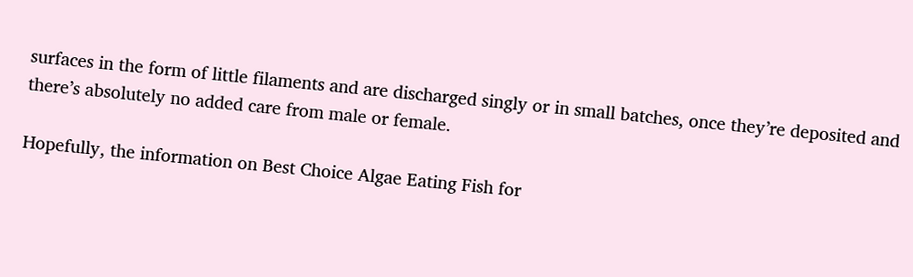surfaces in the form of little filaments and are discharged singly or in small batches, once they’re deposited and there’s absolutely no added care from male or female.

Hopefully, the information on Best Choice Algae Eating Fish for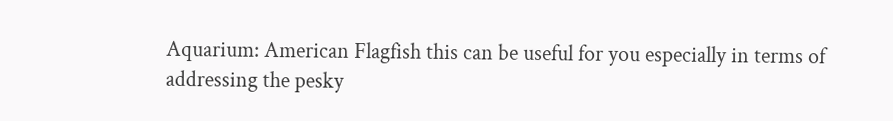Aquarium: American Flagfish this can be useful for you especially in terms of addressing the pesky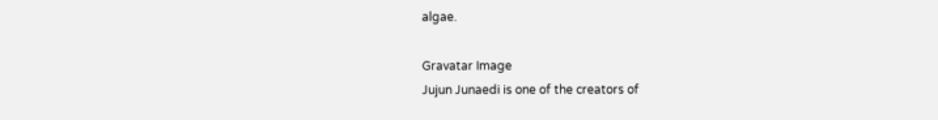algae.

Gravatar Image
Jujun Junaedi is one of the creators of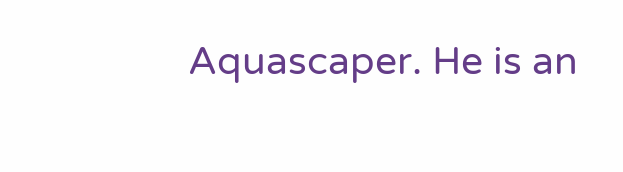Aquascaper. He is an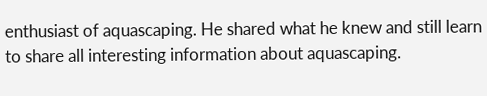enthusiast of aquascaping. He shared what he knew and still learn to share all interesting information about aquascaping.